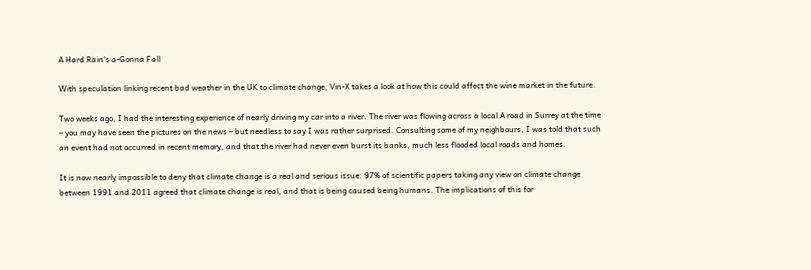A Hard Rain’s a-Gonna Fall

With speculation linking recent bad weather in the UK to climate change, Vin-X takes a look at how this could affect the wine market in the future.

Two weeks ago, I had the interesting experience of nearly driving my car into a river. The river was flowing across a local A road in Surrey at the time – you may have seen the pictures on the news – but needless to say I was rather surprised. Consulting some of my neighbours, I was told that such an event had not occurred in recent memory, and that the river had never even burst its banks, much less flooded local roads and homes.

It is now nearly impossible to deny that climate change is a real and serious issue: 97% of scientific papers taking any view on climate change between 1991 and 2011 agreed that climate change is real, and that is being caused being humans. The implications of this for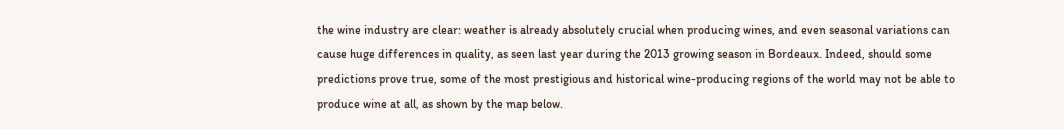the wine industry are clear: weather is already absolutely crucial when producing wines, and even seasonal variations can cause huge differences in quality, as seen last year during the 2013 growing season in Bordeaux. Indeed, should some predictions prove true, some of the most prestigious and historical wine-producing regions of the world may not be able to produce wine at all, as shown by the map below.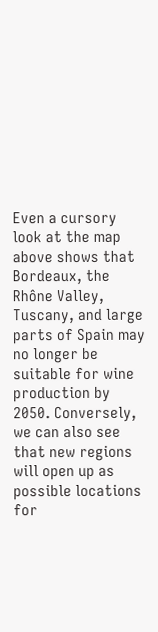Even a cursory look at the map above shows that Bordeaux, the Rhône Valley, Tuscany, and large parts of Spain may no longer be suitable for wine production by 2050. Conversely, we can also see that new regions will open up as possible locations for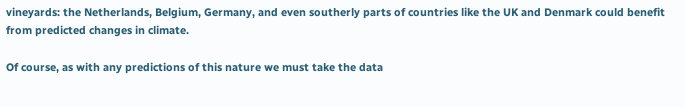vineyards: the Netherlands, Belgium, Germany, and even southerly parts of countries like the UK and Denmark could benefit from predicted changes in climate.

Of course, as with any predictions of this nature we must take the data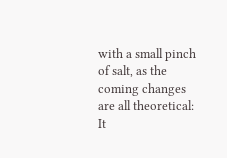with a small pinch of salt, as the coming changes are all theoretical: It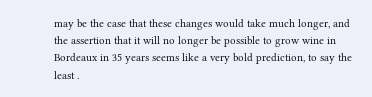may be the case that these changes would take much longer, and the assertion that it will no longer be possible to grow wine in Bordeaux in 35 years seems like a very bold prediction, to say the least .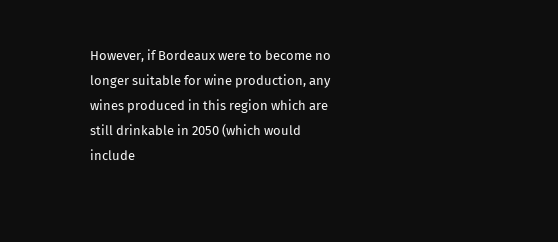However, if Bordeaux were to become no longer suitable for wine production, any wines produced in this region which are still drinkable in 2050 (which would include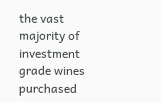the vast majority of investment grade wines purchased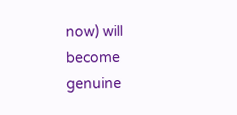now) will become genuine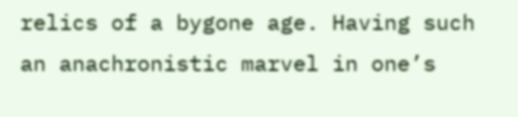relics of a bygone age. Having such an anachronistic marvel in one’s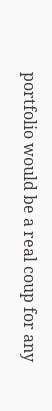portfolio would be a real coup for any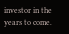investor in the years to come.